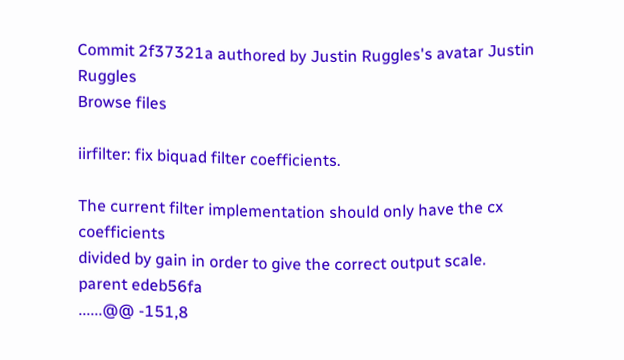Commit 2f37321a authored by Justin Ruggles's avatar Justin Ruggles
Browse files

iirfilter: fix biquad filter coefficients.

The current filter implementation should only have the cx coefficients
divided by gain in order to give the correct output scale.
parent edeb56fa
......@@ -151,8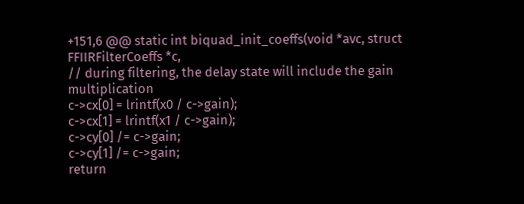+151,6 @@ static int biquad_init_coeffs(void *avc, struct FFIIRFilterCoeffs *c,
// during filtering, the delay state will include the gain multiplication
c->cx[0] = lrintf(x0 / c->gain);
c->cx[1] = lrintf(x1 / c->gain);
c->cy[0] /= c->gain;
c->cy[1] /= c->gain;
return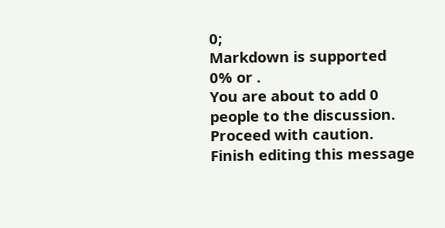0;
Markdown is supported
0% or .
You are about to add 0 people to the discussion. Proceed with caution.
Finish editing this message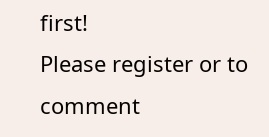first!
Please register or to comment